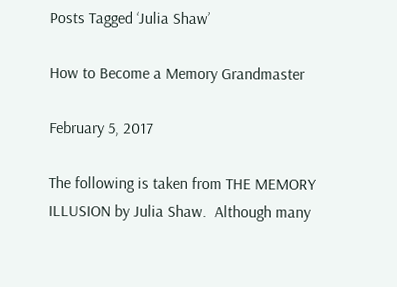Posts Tagged ‘Julia Shaw’

How to Become a Memory Grandmaster

February 5, 2017

The following is taken from THE MEMORY ILLUSION by Julia Shaw.  Although many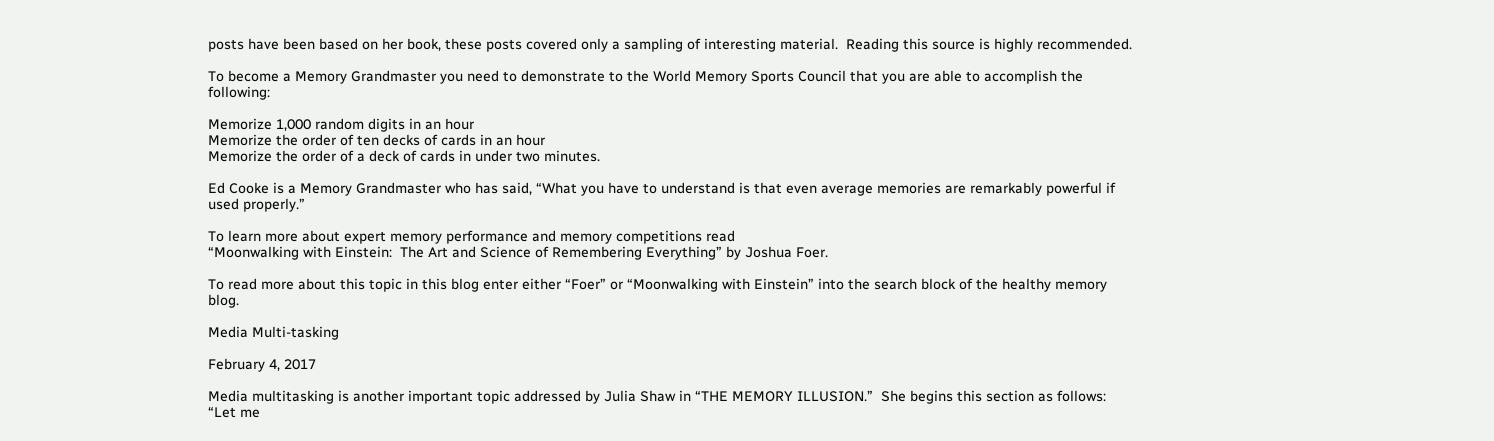posts have been based on her book, these posts covered only a sampling of interesting material.  Reading this source is highly recommended.

To become a Memory Grandmaster you need to demonstrate to the World Memory Sports Council that you are able to accomplish the following:

Memorize 1,000 random digits in an hour
Memorize the order of ten decks of cards in an hour
Memorize the order of a deck of cards in under two minutes.

Ed Cooke is a Memory Grandmaster who has said, “What you have to understand is that even average memories are remarkably powerful if used properly.”

To learn more about expert memory performance and memory competitions read
“Moonwalking with Einstein:  The Art and Science of Remembering Everything” by Joshua Foer.

To read more about this topic in this blog enter either “Foer” or “Moonwalking with Einstein” into the search block of the healthy memory blog.

Media Multi-tasking

February 4, 2017

Media multitasking is another important topic addressed by Julia Shaw in “THE MEMORY ILLUSION.”  She begins this section as follows:  “Let me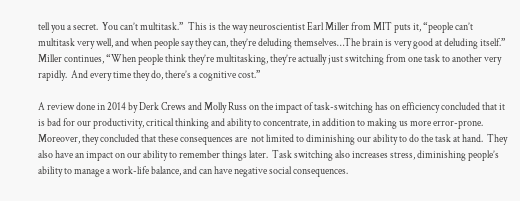tell you a secret.  You can’t multitask.”  This is the way neuroscientist Earl Miller from MIT puts it, “people can’t multitask very well, and when people say they can, they’re deluding themselves…The brain is very good at deluding itself.”  Miller continues, “When people think they’re multitasking, they’re actually just switching from one task to another very rapidly.  And every time they do, there’s a cognitive cost.”

A review done in 2014 by Derk Crews and Molly Russ on the impact of task-switching has on efficiency concluded that it is bad for our productivity, critical thinking and ability to concentrate, in addition to making us more error-prone.  Moreover, they concluded that these consequences are  not limited to diminishing our ability to do the task at hand.  They also have an impact on our ability to remember things later.  Task switching also increases stress, diminishing people’s ability to manage a work-life balance, and can have negative social consequences.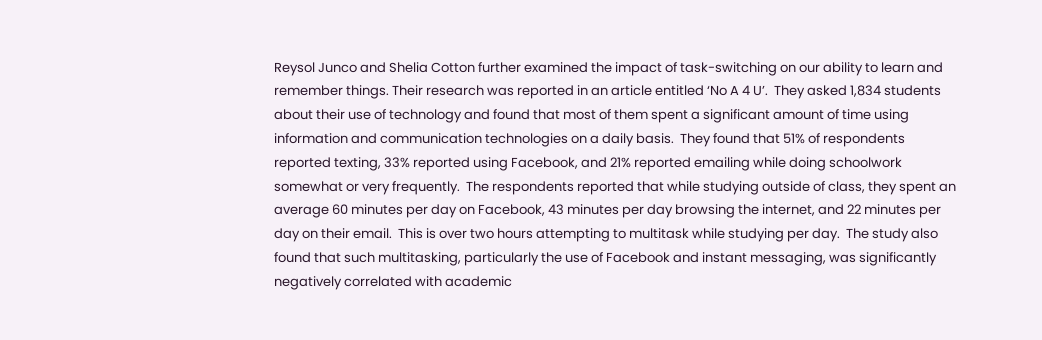Reysol Junco and Shelia Cotton further examined the impact of task-switching on our ability to learn and remember things. Their research was reported in an article entitled ‘No A 4 U’.  They asked 1,834 students about their use of technology and found that most of them spent a significant amount of time using information and communication technologies on a daily basis.  They found that 51% of respondents reported texting, 33% reported using Facebook, and 21% reported emailing while doing schoolwork somewhat or very frequently.  The respondents reported that while studying outside of class, they spent an average 60 minutes per day on Facebook, 43 minutes per day browsing the internet, and 22 minutes per day on their email.  This is over two hours attempting to multitask while studying per day.  The study also found that such multitasking, particularly the use of Facebook and instant messaging, was significantly negatively correlated with academic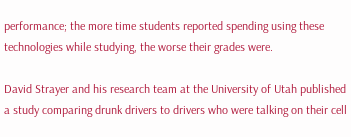performance; the more time students reported spending using these technologies while studying, the worse their grades were.

David Strayer and his research team at the University of Utah published a study comparing drunk drivers to drivers who were talking on their cell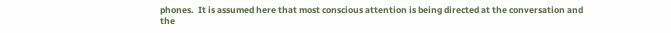phones.  It is assumed here that most conscious attention is being directed at the conversation and the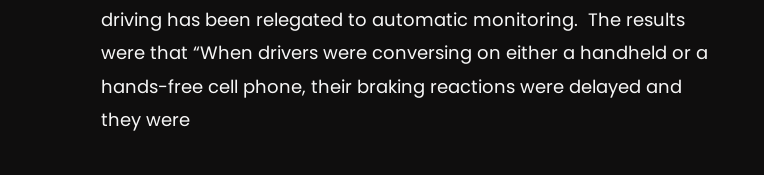driving has been relegated to automatic monitoring.  The results were that “When drivers were conversing on either a handheld or a hands-free cell phone, their braking reactions were delayed and they were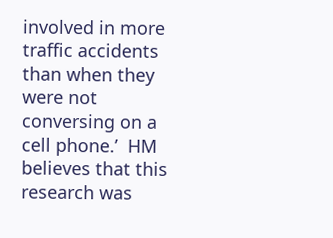involved in more traffic accidents than when they were not conversing on a cell phone.’  HM believes that this research was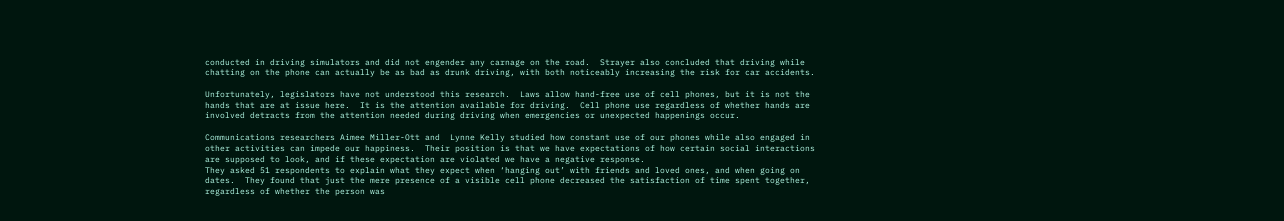conducted in driving simulators and did not engender any carnage on the road.  Strayer also concluded that driving while chatting on the phone can actually be as bad as drunk driving, with both noticeably increasing the risk for car accidents.

Unfortunately, legislators have not understood this research.  Laws allow hand-free use of cell phones, but it is not the hands that are at issue here.  It is the attention available for driving.  Cell phone use regardless of whether hands are involved detracts from the attention needed during driving when emergencies or unexpected happenings occur.

Communications researchers Aimee Miller-Ott and  Lynne Kelly studied how constant use of our phones while also engaged in other activities can impede our happiness.  Their position is that we have expectations of how certain social interactions are supposed to look, and if these expectation are violated we have a negative response.
They asked 51 respondents to explain what they expect when ‘hanging out’ with friends and loved ones, and when going on dates.  They found that just the mere presence of a visible cell phone decreased the satisfaction of time spent together, regardless of whether the person was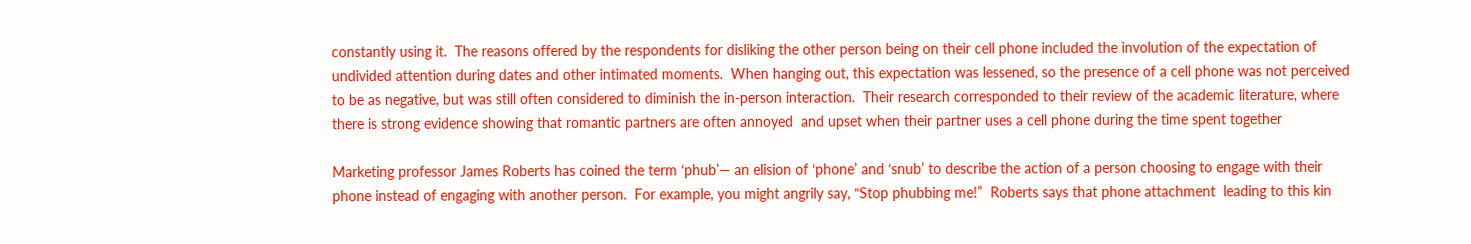constantly using it.  The reasons offered by the respondents for disliking the other person being on their cell phone included the involution of the expectation of undivided attention during dates and other intimated moments.  When hanging out, this expectation was lessened, so the presence of a cell phone was not perceived to be as negative, but was still often considered to diminish the in-person interaction.  Their research corresponded to their review of the academic literature, where there is strong evidence showing that romantic partners are often annoyed  and upset when their partner uses a cell phone during the time spent together

Marketing professor James Roberts has coined the term ‘phub’— an elision of ‘phone’ and ‘snub’ to describe the action of a person choosing to engage with their  phone instead of engaging with another person.  For example, you might angrily say, “Stop phubbing me!”  Roberts says that phone attachment  leading to this kin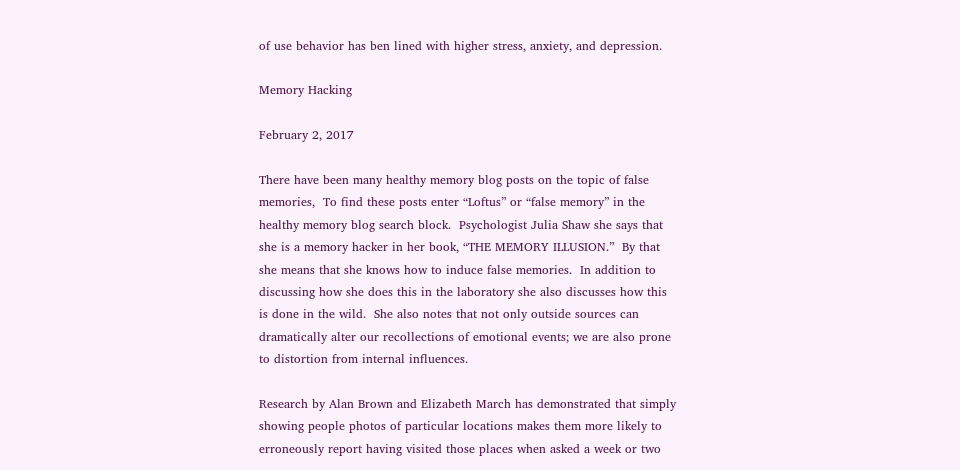of use behavior has ben lined with higher stress, anxiety, and depression.

Memory Hacking

February 2, 2017

There have been many healthy memory blog posts on the topic of false memories,  To find these posts enter “Loftus” or “false memory” in the healthy memory blog search block.  Psychologist Julia Shaw she says that she is a memory hacker in her book, “THE MEMORY ILLUSION.”  By that she means that she knows how to induce false memories.  In addition to discussing how she does this in the laboratory she also discusses how this is done in the wild.  She also notes that not only outside sources can dramatically alter our recollections of emotional events; we are also prone to distortion from internal influences.

Research by Alan Brown and Elizabeth March has demonstrated that simply showing people photos of particular locations makes them more likely to erroneously report having visited those places when asked a week or two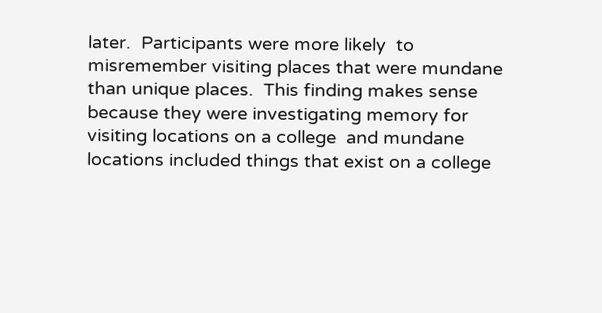later.  Participants were more likely  to misremember visiting places that were mundane than unique places.  This finding makes sense because they were investigating memory for visiting locations on a college  and mundane locations included things that exist on a college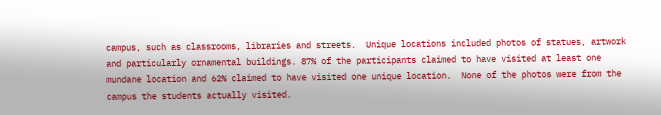campus, such as classrooms, libraries and streets.  Unique locations included photos of statues, artwork and particularly ornamental buildings. 87% of the participants claimed to have visited at least one mundane location and 62% claimed to have visited one unique location.  None of the photos were from the campus the students actually visited.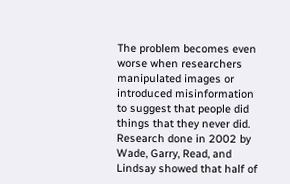The problem becomes even worse when researchers manipulated images or introduced misinformation to suggest that people did things that they never did.  Research done in 2002 by Wade, Garry, Read, and Lindsay showed that half of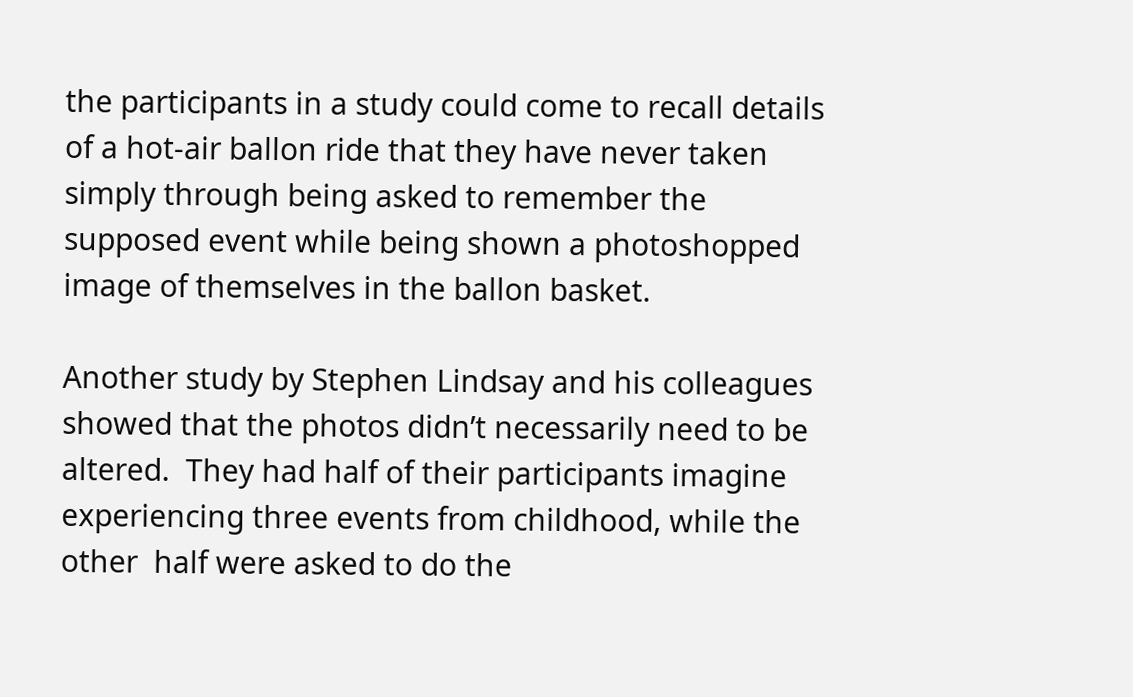the participants in a study could come to recall details of a hot-air ballon ride that they have never taken simply through being asked to remember the supposed event while being shown a photoshopped image of themselves in the ballon basket.

Another study by Stephen Lindsay and his colleagues showed that the photos didn’t necessarily need to be altered.  They had half of their participants imagine experiencing three events from childhood, while the other  half were asked to do the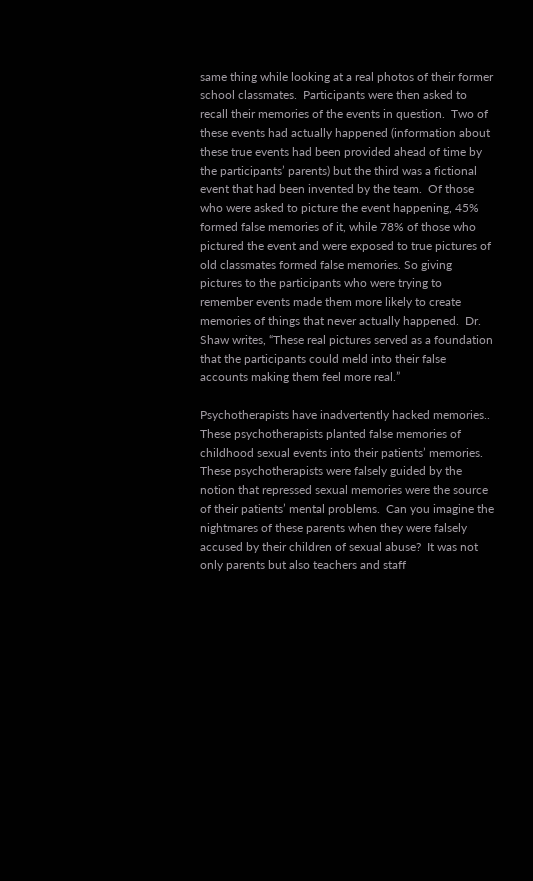same thing while looking at a real photos of their former school classmates.  Participants were then asked to recall their memories of the events in question.  Two of these events had actually happened (information about these true events had been provided ahead of time by the participants’ parents) but the third was a fictional event that had been invented by the team.  Of those who were asked to picture the event happening, 45% formed false memories of it, while 78% of those who pictured the event and were exposed to true pictures of old classmates formed false memories. So giving pictures to the participants who were trying to remember events made them more likely to create memories of things that never actually happened.  Dr. Shaw writes, “These real pictures served as a foundation that the participants could meld into their false accounts making them feel more real.”

Psychotherapists have inadvertently hacked memories..  These psychotherapists planted false memories of childhood sexual events into their patients’ memories.  These psychotherapists were falsely guided by the notion that repressed sexual memories were the source of their patients’ mental problems.  Can you imagine the nightmares of these parents when they were falsely accused by their children of sexual abuse?  It was not only parents but also teachers and staff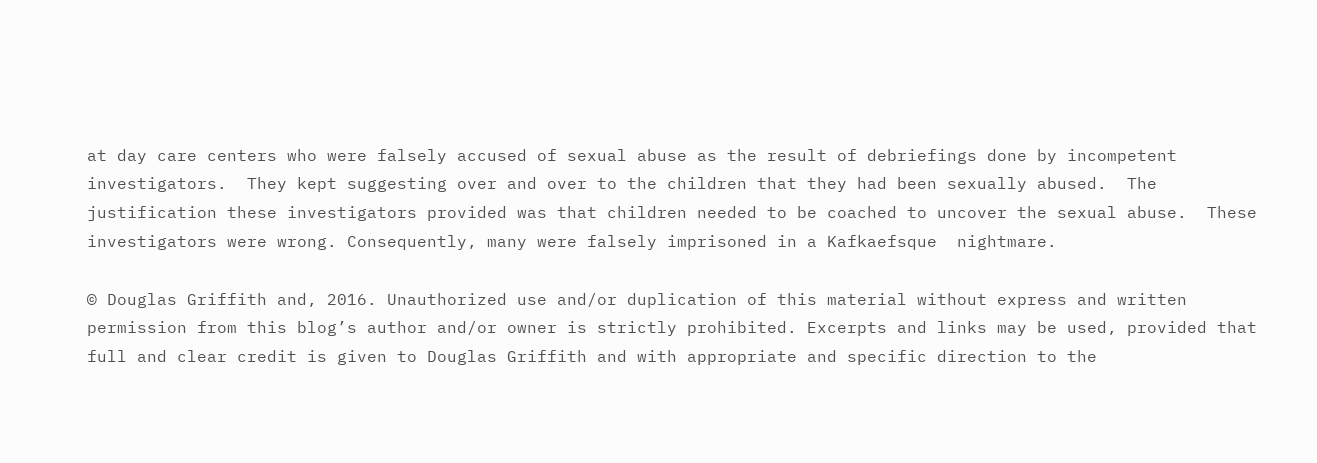at day care centers who were falsely accused of sexual abuse as the result of debriefings done by incompetent investigators.  They kept suggesting over and over to the children that they had been sexually abused.  The justification these investigators provided was that children needed to be coached to uncover the sexual abuse.  These investigators were wrong. Consequently, many were falsely imprisoned in a Kafkaefsque  nightmare.

© Douglas Griffith and, 2016. Unauthorized use and/or duplication of this material without express and written permission from this blog’s author and/or owner is strictly prohibited. Excerpts and links may be used, provided that full and clear credit is given to Douglas Griffith and with appropriate and specific direction to the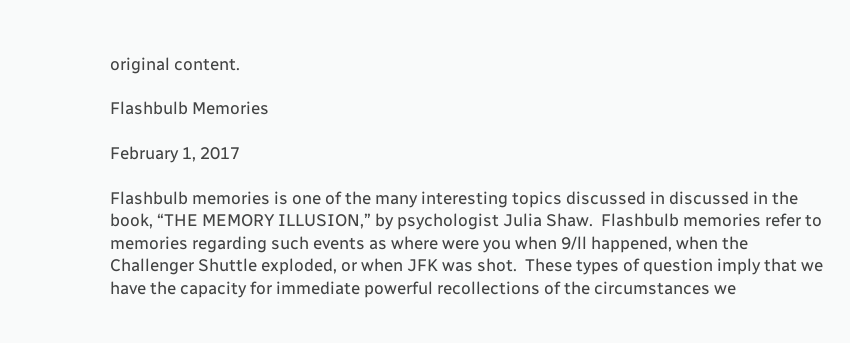original content.

Flashbulb Memories

February 1, 2017

Flashbulb memories is one of the many interesting topics discussed in discussed in the book, “THE MEMORY ILLUSION,” by psychologist Julia Shaw.  Flashbulb memories refer to memories regarding such events as where were you when 9/ll happened, when the Challenger Shuttle exploded, or when JFK was shot.  These types of question imply that we have the capacity for immediate powerful recollections of the circumstances we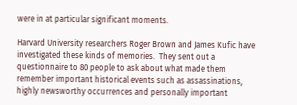were in at particular significant moments.

Harvard University researchers Roger Brown and James Kufic have investigated these kinds of memories.  They sent out a questionnaire to 80 people to ask about what made them remember important historical events such as assassinations, highly newsworthy occurrences and personally important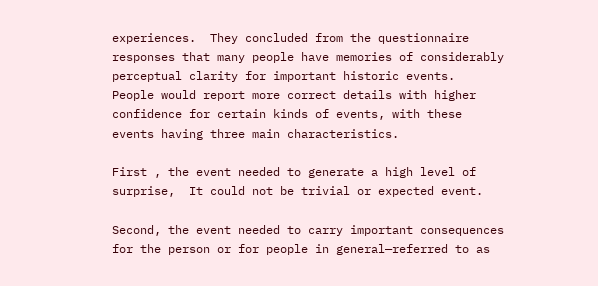experiences.  They concluded from the questionnaire responses that many people have memories of considerably perceptual clarity for important historic events.  People would report more correct details with higher confidence for certain kinds of events, with these events having three main characteristics.

First , the event needed to generate a high level of surprise,  It could not be trivial or expected event.

Second, the event needed to carry important consequences for the person or for people in general—referred to as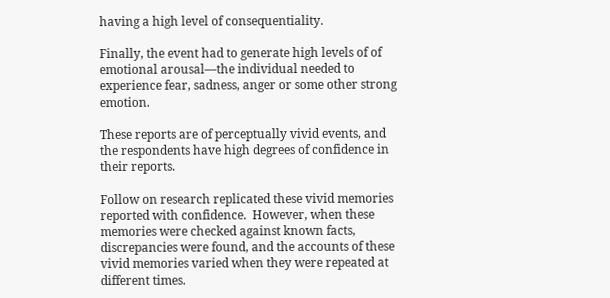having a high level of consequentiality.

Finally, the event had to generate high levels of of emotional arousal—the individual needed to experience fear, sadness, anger or some other strong emotion.

These reports are of perceptually vivid events, and the respondents have high degrees of confidence in their reports.

Follow on research replicated these vivid memories reported with confidence.  However, when these memories were checked against known facts, discrepancies were found, and the accounts of these vivid memories varied when they were repeated at different times.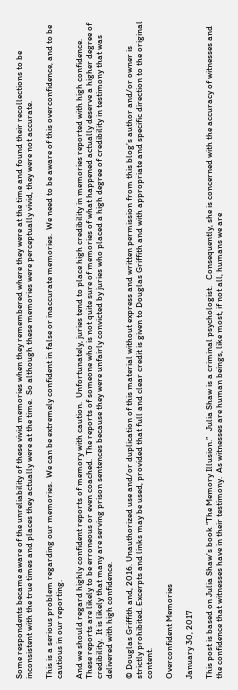Some respondents became aware of the unreliability of these vivid memories when they remembered where they were at the time and found their recollections to be inconsistent with the true times and places they actually were at the time.  So although these memories were perceptually vivid, they were not accurate.

This is a serious problem regarding our memories.  We can be extremely confident in false or inaccurate memories.  We need to be aware of this overconfidence, and to be cautious in our reporting.

And we should regard highly confident reports of memory with caution.  Unfortunately, juries tend to place high credibility in memories reported with high confidence.  These reports are likely to be erroneous or even coached.  The reports of someone who is not quite sure of memories of what happened actually deserve a higher degree of credibility.  It is likely that many are serving prison sentences because they were unfairly convicted by juries who placed a high degree of credibility in testimony that was delivered with high confidence.

© Douglas Griffith and, 2016. Unauthorized use and/or duplication of this material without express and written permission from this blog’s author and/or owner is strictly prohibited. Excerpts and links may be used, provided that full and clear credit is given to Douglas Griffith and with appropriate and specific direction to the original content.

Overconfident Memories

January 30, 2017

This post is based on Julia Shaw’s book “The Memory Illusion.”   Julia Shaw is a criminal psychologist.   Consequently, she is concerned with the accuracy of witnesses and the confidence that witnesses have in their testimony.  As witnesses are human beings, like most, if not all, humans we are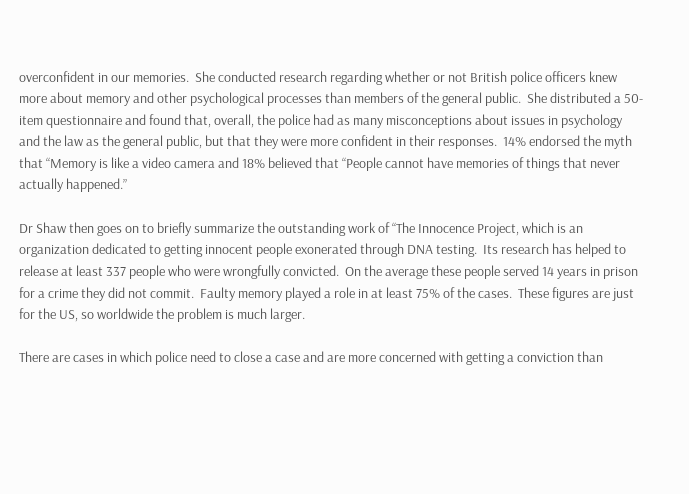overconfident in our memories.  She conducted research regarding whether or not British police officers knew more about memory and other psychological processes than members of the general public.  She distributed a 50-item questionnaire and found that, overall, the police had as many misconceptions about issues in psychology and the law as the general public, but that they were more confident in their responses.  14% endorsed the myth that “Memory is like a video camera and 18% believed that “People cannot have memories of things that never actually happened.”

Dr Shaw then goes on to briefly summarize the outstanding work of “The Innocence Project, which is an organization dedicated to getting innocent people exonerated through DNA testing.  Its research has helped to release at least 337 people who were wrongfully convicted.  On the average these people served 14 years in prison for a crime they did not commit.  Faulty memory played a role in at least 75% of the cases.  These figures are just for the US, so worldwide the problem is much larger.

There are cases in which police need to close a case and are more concerned with getting a conviction than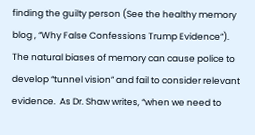finding the guilty person (See the healthy memory blog , “Why False Confessions Trump Evidence”).   The natural biases of memory can cause police to develop “tunnel vision” and fail to consider relevant evidence.  As Dr. Shaw writes, “when we need to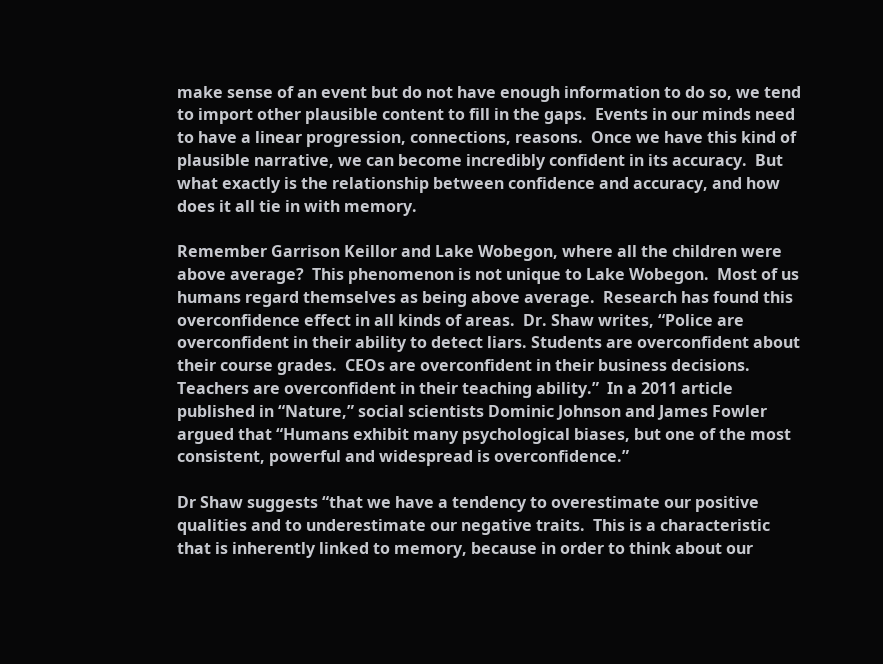make sense of an event but do not have enough information to do so, we tend to import other plausible content to fill in the gaps.  Events in our minds need to have a linear progression, connections, reasons.  Once we have this kind of plausible narrative, we can become incredibly confident in its accuracy.  But what exactly is the relationship between confidence and accuracy, and how does it all tie in with memory.

Remember Garrison Keillor and Lake Wobegon, where all the children were above average?  This phenomenon is not unique to Lake Wobegon.  Most of us humans regard themselves as being above average.  Research has found this overconfidence effect in all kinds of areas.  Dr. Shaw writes, “Police are overconfident in their ability to detect liars. Students are overconfident about their course grades.  CEOs are overconfident in their business decisions.  Teachers are overconfident in their teaching ability.”  In a 2011 article published in “Nature,” social scientists Dominic Johnson and James Fowler argued that “Humans exhibit many psychological biases, but one of the most consistent, powerful and widespread is overconfidence.”

Dr Shaw suggests “that we have a tendency to overestimate our positive qualities and to underestimate our negative traits.  This is a characteristic that is inherently linked to memory, because in order to think about our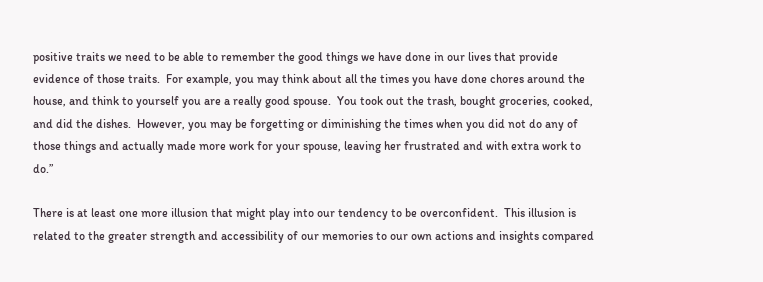positive traits we need to be able to remember the good things we have done in our lives that provide evidence of those traits.  For example, you may think about all the times you have done chores around the house, and think to yourself you are a really good spouse.  You took out the trash, bought groceries, cooked, and did the dishes.  However, you may be forgetting or diminishing the times when you did not do any of those things and actually made more work for your spouse, leaving her frustrated and with extra work to do.”

There is at least one more illusion that might play into our tendency to be overconfident.  This illusion is related to the greater strength and accessibility of our memories to our own actions and insights compared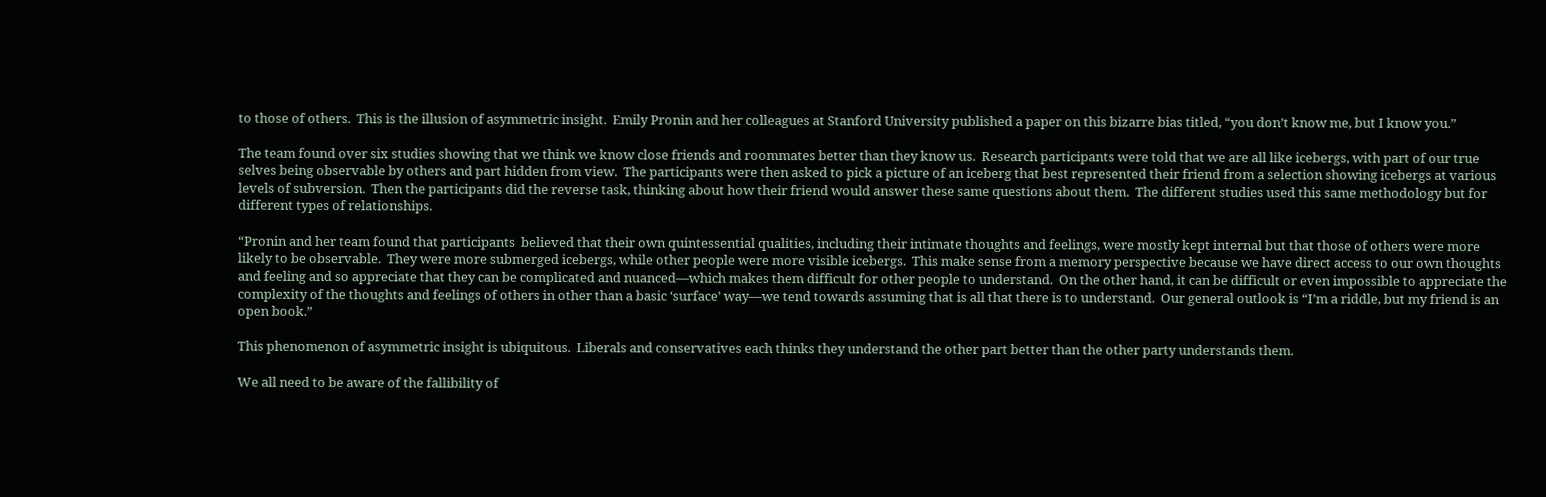to those of others.  This is the illusion of asymmetric insight.  Emily Pronin and her colleagues at Stanford University published a paper on this bizarre bias titled, “you don’t know me, but I know you.”

The team found over six studies showing that we think we know close friends and roommates better than they know us.  Research participants were told that we are all like icebergs, with part of our true selves being observable by others and part hidden from view.  The participants were then asked to pick a picture of an iceberg that best represented their friend from a selection showing icebergs at various levels of subversion.  Then the participants did the reverse task, thinking about how their friend would answer these same questions about them.  The different studies used this same methodology but for different types of relationships.

“Pronin and her team found that participants  believed that their own quintessential qualities, including their intimate thoughts and feelings, were mostly kept internal but that those of others were more likely to be observable.  They were more submerged icebergs, while other people were more visible icebergs.  This make sense from a memory perspective because we have direct access to our own thoughts and feeling and so appreciate that they can be complicated and nuanced—which makes them difficult for other people to understand.  On the other hand, it can be difficult or even impossible to appreciate the complexity of the thoughts and feelings of others in other than a basic ‘surface’ way—we tend towards assuming that is all that there is to understand.  Our general outlook is “I’m a riddle, but my friend is an open book.”

This phenomenon of asymmetric insight is ubiquitous.  Liberals and conservatives each thinks they understand the other part better than the other party understands them.

We all need to be aware of the fallibility of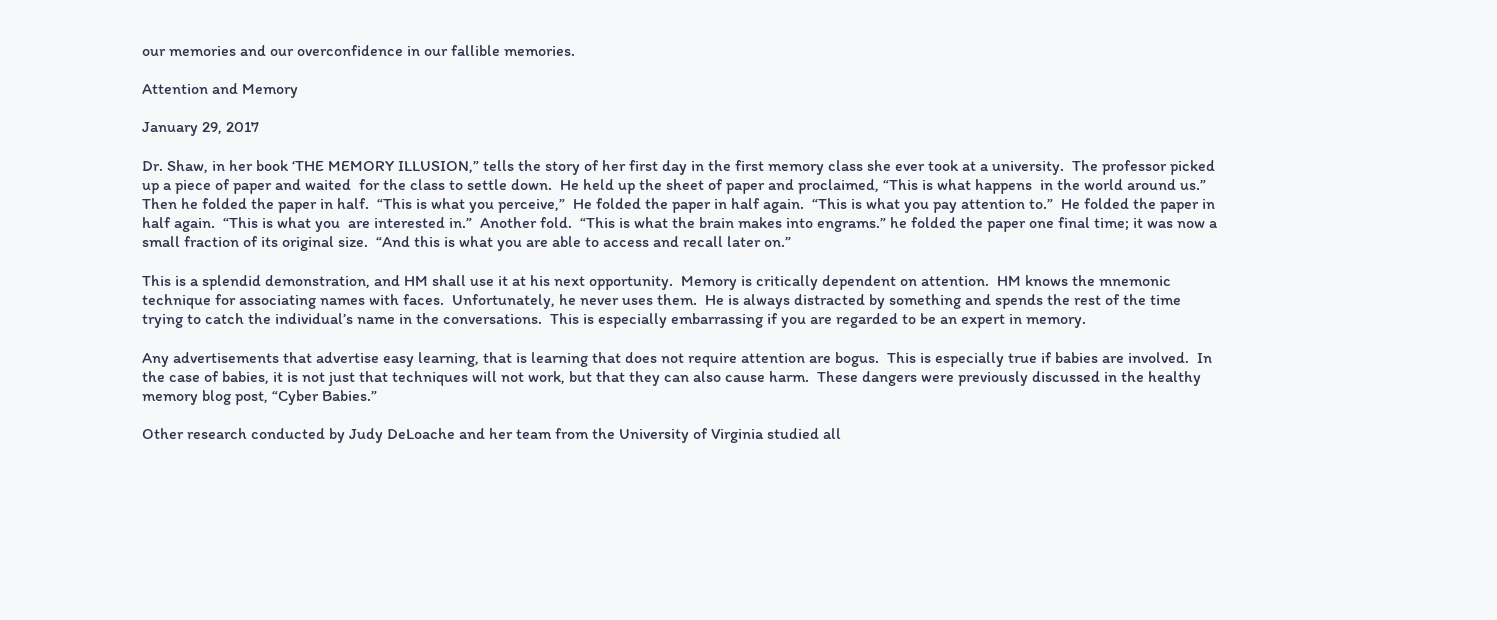our memories and our overconfidence in our fallible memories.

Attention and Memory

January 29, 2017

Dr. Shaw, in her book ‘THE MEMORY ILLUSION,” tells the story of her first day in the first memory class she ever took at a university.  The professor picked up a piece of paper and waited  for the class to settle down.  He held up the sheet of paper and proclaimed, “This is what happens  in the world around us.”  Then he folded the paper in half.  “This is what you perceive,”  He folded the paper in half again.  “This is what you pay attention to.”  He folded the paper in half again.  “This is what you  are interested in.”  Another fold.  “This is what the brain makes into engrams.” he folded the paper one final time; it was now a small fraction of its original size.  “And this is what you are able to access and recall later on.”

This is a splendid demonstration, and HM shall use it at his next opportunity.  Memory is critically dependent on attention.  HM knows the mnemonic technique for associating names with faces.  Unfortunately, he never uses them.  He is always distracted by something and spends the rest of the time trying to catch the individual’s name in the conversations.  This is especially embarrassing if you are regarded to be an expert in memory.

Any advertisements that advertise easy learning, that is learning that does not require attention are bogus.  This is especially true if babies are involved.  In the case of babies, it is not just that techniques will not work, but that they can also cause harm.  These dangers were previously discussed in the healthy memory blog post, “Cyber Babies.”

Other research conducted by Judy DeLoache and her team from the University of Virginia studied all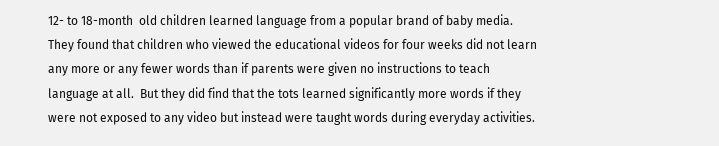12- to 18-month  old children learned language from a popular brand of baby media.  They found that children who viewed the educational videos for four weeks did not learn any more or any fewer words than if parents were given no instructions to teach language at all.  But they did find that the tots learned significantly more words if they were not exposed to any video but instead were taught words during everyday activities.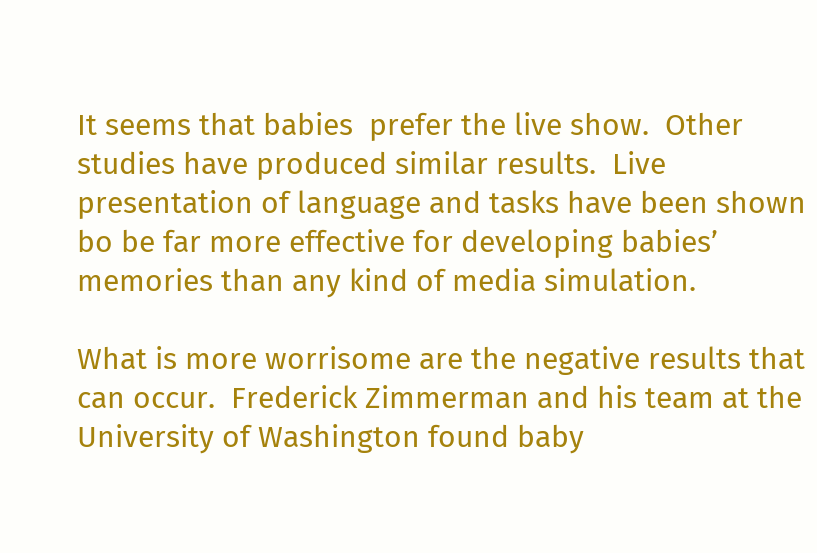It seems that babies  prefer the live show.  Other  studies have produced similar results.  Live presentation of language and tasks have been shown bo be far more effective for developing babies’ memories than any kind of media simulation.

What is more worrisome are the negative results that can occur.  Frederick Zimmerman and his team at the University of Washington found baby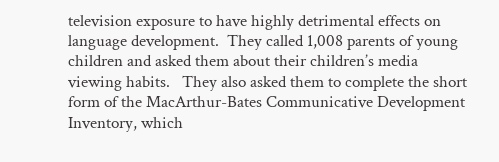television exposure to have highly detrimental effects on language development.  They called 1,008 parents of young children and asked them about their children’s media viewing habits.   They also asked them to complete the short form of the MacArthur-Bates Communicative Development Inventory, which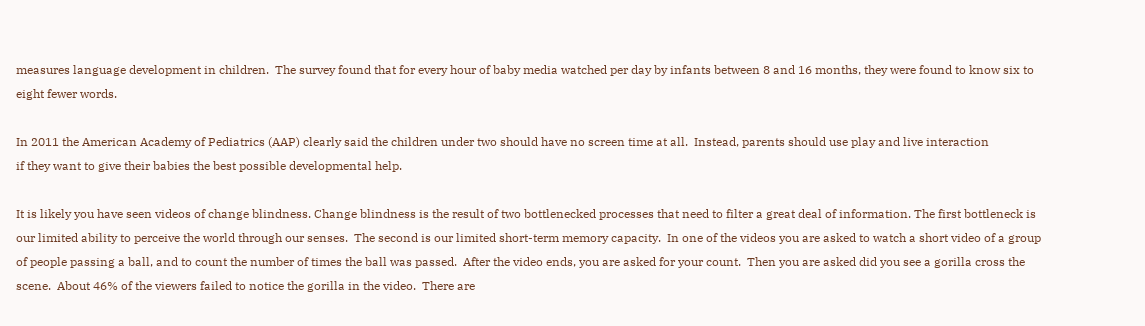measures language development in children.  The survey found that for every hour of baby media watched per day by infants between 8 and 16 months, they were found to know six to eight fewer words.

In 2011 the American Academy of Pediatrics (AAP) clearly said the children under two should have no screen time at all.  Instead, parents should use play and live interaction
if they want to give their babies the best possible developmental help.

It is likely you have seen videos of change blindness. Change blindness is the result of two bottlenecked processes that need to filter a great deal of information. The first bottleneck is our limited ability to perceive the world through our senses.  The second is our limited short-term memory capacity.  In one of the videos you are asked to watch a short video of a group of people passing a ball, and to count the number of times the ball was passed.  After the video ends, you are asked for your count.  Then you are asked did you see a gorilla cross the scene.  About 46% of the viewers failed to notice the gorilla in the video.  There are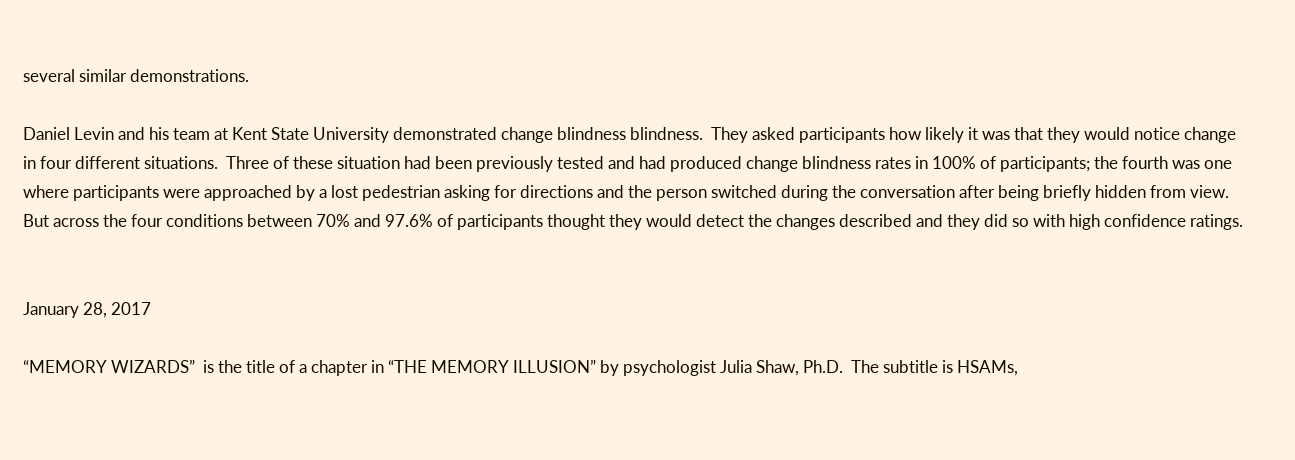several similar demonstrations.

Daniel Levin and his team at Kent State University demonstrated change blindness blindness.  They asked participants how likely it was that they would notice change in four different situations.  Three of these situation had been previously tested and had produced change blindness rates in 100% of participants; the fourth was one where participants were approached by a lost pedestrian asking for directions and the person switched during the conversation after being briefly hidden from view.  But across the four conditions between 70% and 97.6% of participants thought they would detect the changes described and they did so with high confidence ratings.


January 28, 2017

“MEMORY WIZARDS”  is the title of a chapter in “THE MEMORY ILLUSION” by psychologist Julia Shaw, Ph.D.  The subtitle is HSAMs,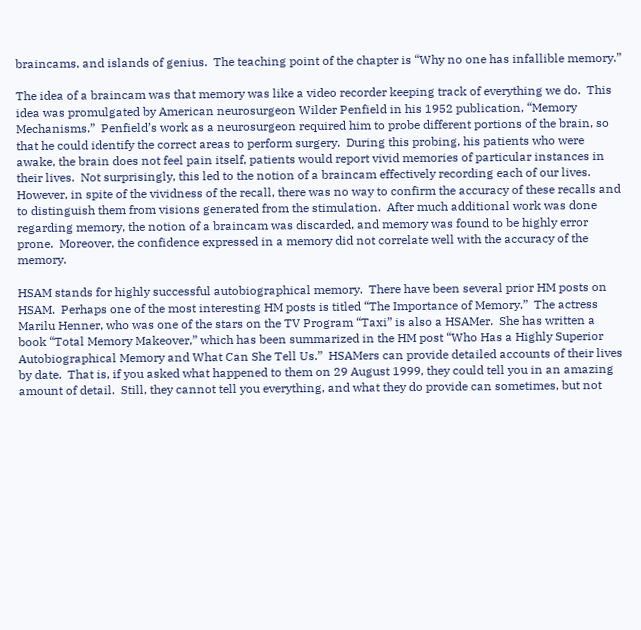braincams, and islands of genius.  The teaching point of the chapter is “Why no one has infallible memory.”

The idea of a braincam was that memory was like a video recorder keeping track of everything we do.  This idea was promulgated by American neurosurgeon Wilder Penfield in his 1952 publication, “Memory Mechanisms.”  Penfield’s work as a neurosurgeon required him to probe different portions of the brain, so that he could identify the correct areas to perform surgery.  During this probing, his patients who were awake, the brain does not feel pain itself, patients would report vivid memories of particular instances in their lives.  Not surprisingly, this led to the notion of a braincam effectively recording each of our lives.  However, in spite of the vividness of the recall, there was no way to confirm the accuracy of these recalls and to distinguish them from visions generated from the stimulation.  After much additional work was done regarding memory, the notion of a braincam was discarded, and memory was found to be highly error prone.  Moreover, the confidence expressed in a memory did not correlate well with the accuracy of the memory.

HSAM stands for highly successful autobiographical memory.  There have been several prior HM posts on HSAM.  Perhaps one of the most interesting HM posts is titled “The Importance of Memory.”  The actress Marilu Henner, who was one of the stars on the TV Program “Taxi” is also a HSAMer.  She has written a book “Total Memory Makeover,” which has been summarized in the HM post “Who Has a Highly Superior Autobiographical Memory and What Can She Tell Us.”  HSAMers can provide detailed accounts of their lives by date.  That is, if you asked what happened to them on 29 August 1999, they could tell you in an amazing amount of detail.  Still, they cannot tell you everything, and what they do provide can sometimes, but not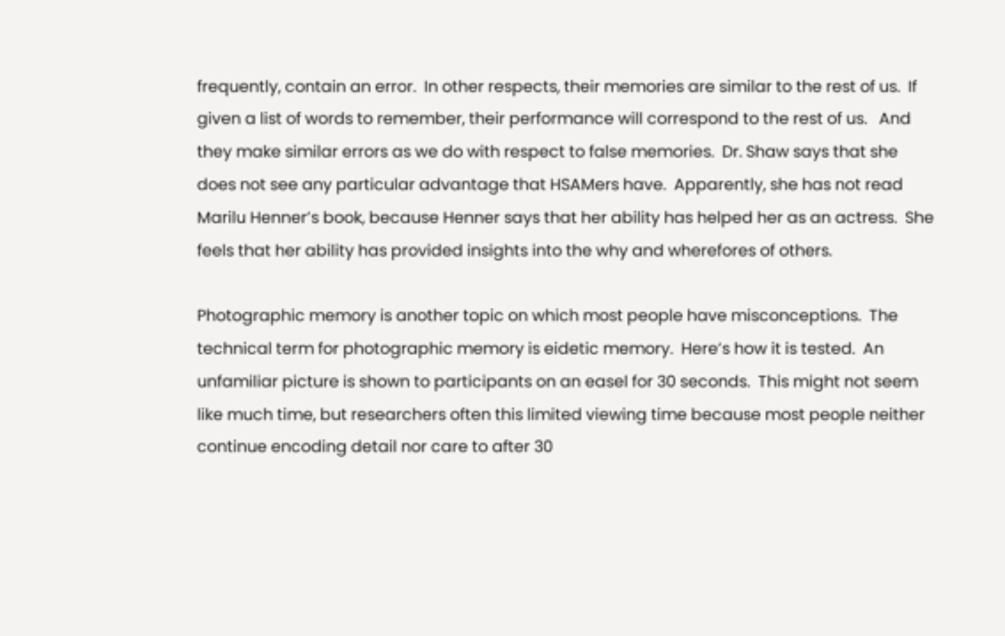frequently, contain an error.  In other respects, their memories are similar to the rest of us.  If given a list of words to remember, their performance will correspond to the rest of us.   And they make similar errors as we do with respect to false memories.  Dr. Shaw says that she does not see any particular advantage that HSAMers have.  Apparently, she has not read Marilu Henner’s book, because Henner says that her ability has helped her as an actress.  She feels that her ability has provided insights into the why and wherefores of others.

Photographic memory is another topic on which most people have misconceptions.  The technical term for photographic memory is eidetic memory.  Here’s how it is tested.  An unfamiliar picture is shown to participants on an easel for 30 seconds.  This might not seem like much time, but researchers often this limited viewing time because most people neither continue encoding detail nor care to after 30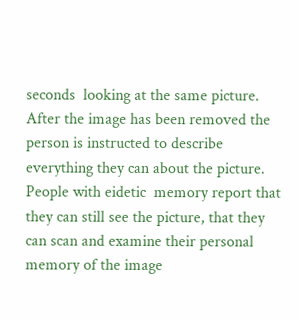seconds  looking at the same picture.  After the image has been removed the person is instructed to describe everything they can about the picture.   People with eidetic  memory report that they can still see the picture, that they can scan and examine their personal memory of the image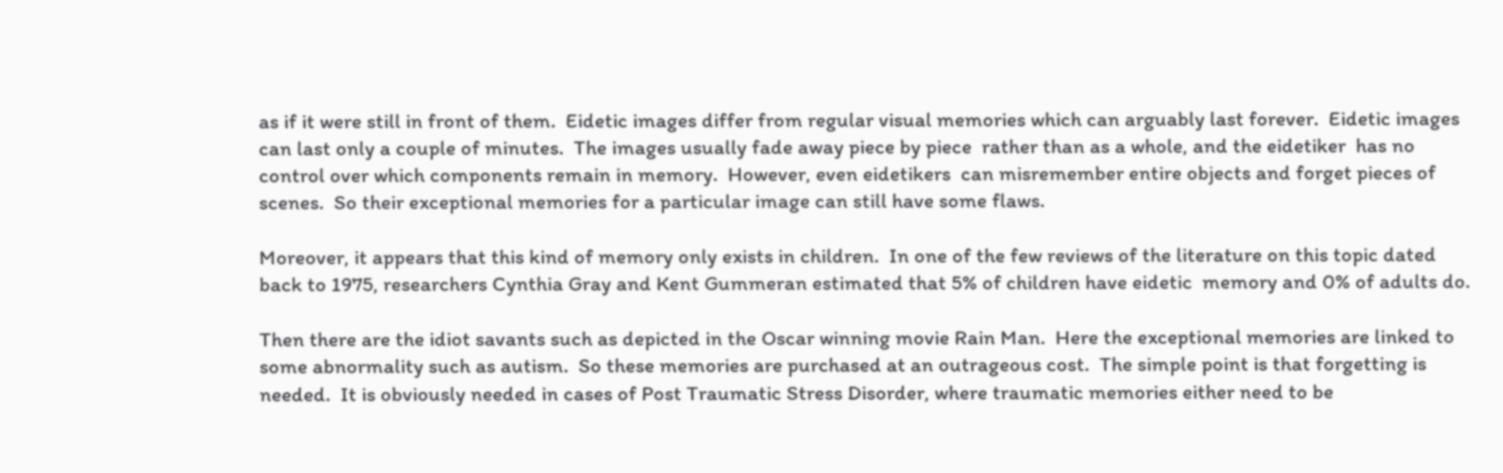as if it were still in front of them.  Eidetic images differ from regular visual memories which can arguably last forever.  Eidetic images  can last only a couple of minutes.  The images usually fade away piece by piece  rather than as a whole, and the eidetiker  has no control over which components remain in memory.  However, even eidetikers  can misremember entire objects and forget pieces of scenes.  So their exceptional memories for a particular image can still have some flaws.

Moreover, it appears that this kind of memory only exists in children.  In one of the few reviews of the literature on this topic dated  back to 1975, researchers Cynthia Gray and Kent Gummeran estimated that 5% of children have eidetic  memory and 0% of adults do.

Then there are the idiot savants such as depicted in the Oscar winning movie Rain Man.  Here the exceptional memories are linked to some abnormality such as autism.  So these memories are purchased at an outrageous cost.  The simple point is that forgetting is needed.  It is obviously needed in cases of Post Traumatic Stress Disorder, where traumatic memories either need to be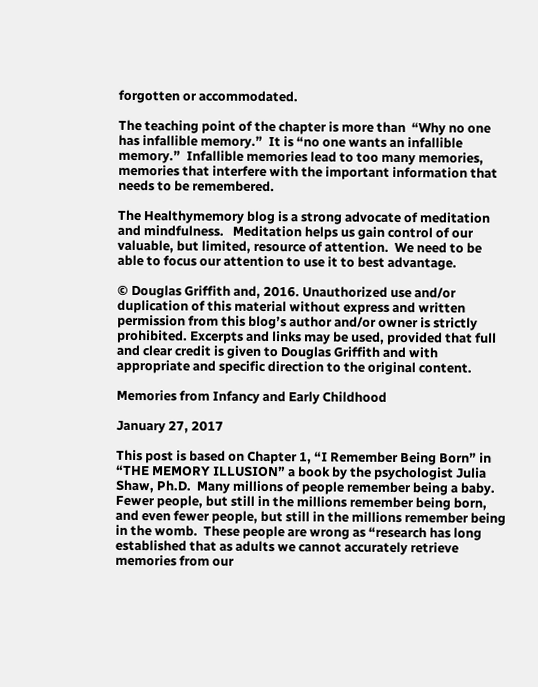forgotten or accommodated.

The teaching point of the chapter is more than  “Why no one has infallible memory.”  It is “no one wants an infallible memory.”  Infallible memories lead to too many memories, memories that interfere with the important information that needs to be remembered.

The Healthymemory blog is a strong advocate of meditation and mindfulness.   Meditation helps us gain control of our valuable, but limited, resource of attention.  We need to be able to focus our attention to use it to best advantage.

© Douglas Griffith and, 2016. Unauthorized use and/or duplication of this material without express and written permission from this blog’s author and/or owner is strictly prohibited. Excerpts and links may be used, provided that full and clear credit is given to Douglas Griffith and with appropriate and specific direction to the original content.

Memories from Infancy and Early Childhood

January 27, 2017

This post is based on Chapter 1, “I Remember Being Born” in “THE MEMORY ILLUSION” a book by the psychologist Julia Shaw, Ph.D.  Many millions of people remember being a baby.  Fewer people, but still in the millions remember being born, and even fewer people, but still in the millions remember being in the womb.  These people are wrong as “research has long established that as adults we cannot accurately retrieve memories from our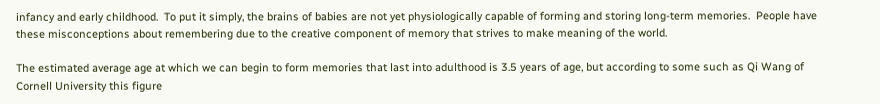infancy and early childhood.  To put it simply, the brains of babies are not yet physiologically capable of forming and storing long-term memories.  People have these misconceptions about remembering due to the creative component of memory that strives to make meaning of the world.

The estimated average age at which we can begin to form memories that last into adulthood is 3.5 years of age, but according to some such as Qi Wang of Cornell University this figure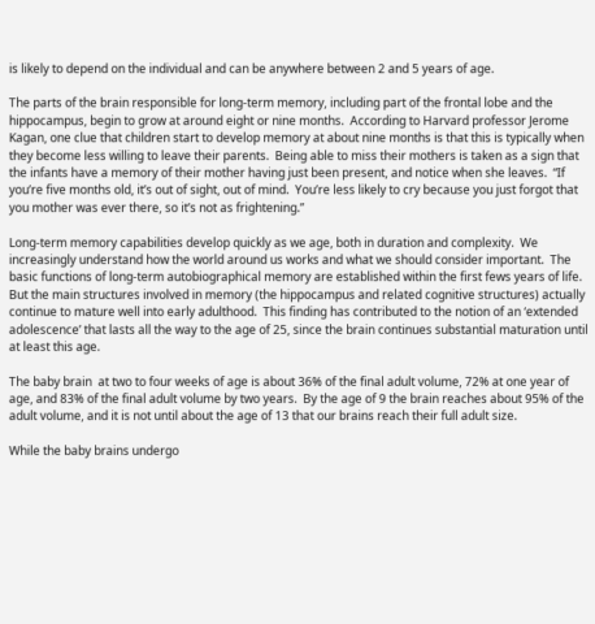is likely to depend on the individual and can be anywhere between 2 and 5 years of age.

The parts of the brain responsible for long-term memory, including part of the frontal lobe and the hippocampus, begin to grow at around eight or nine months.  According to Harvard professor Jerome Kagan, one clue that children start to develop memory at about nine months is that this is typically when they become less willing to leave their parents.  Being able to miss their mothers is taken as a sign that the infants have a memory of their mother having just been present, and notice when she leaves.  “If you’re five months old, it’s out of sight, out of mind.  You’re less likely to cry because you just forgot that you mother was ever there, so it’s not as frightening.”

Long-term memory capabilities develop quickly as we age, both in duration and complexity.  We increasingly understand how the world around us works and what we should consider important.  The basic functions of long-term autobiographical memory are established within the first fews years of life.  But the main structures involved in memory (the hippocampus and related cognitive structures) actually continue to mature well into early adulthood.  This finding has contributed to the notion of an ‘extended adolescence’ that lasts all the way to the age of 25, since the brain continues substantial maturation until at least this age.

The baby brain  at two to four weeks of age is about 36% of the final adult volume, 72% at one year of age, and 83% of the final adult volume by two years.  By the age of 9 the brain reaches about 95% of the adult volume, and it is not until about the age of 13 that our brains reach their full adult size.

While the baby brains undergo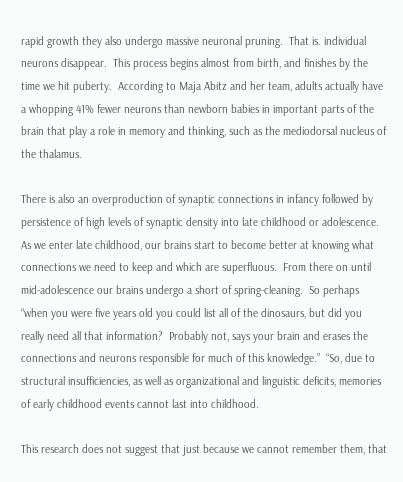rapid growth they also undergo massive neuronal pruning.  That is. individual neurons disappear.  This process begins almost from birth, and finishes by the time we hit puberty.  According to Maja Abitz and her team, adults actually have a whopping 41% fewer neurons than newborn babies in important parts of the brain that play a role in memory and thinking, such as the mediodorsal nucleus of the thalamus.

There is also an overproduction of synaptic connections in infancy followed by persistence of high levels of synaptic density into late childhood or adolescence.  As we enter late childhood, our brains start to become better at knowing what connections we need to keep and which are superfluous.  From there on until mid-adolescence our brains undergo a short of spring-cleaning.  So perhaps “when you were five years old you could list all of the dinosaurs, but did you really need all that information?  Probably not, says your brain and erases the connections and neurons responsible for much of this knowledge.”  “So, due to structural insufficiencies, as well as organizational and linguistic deficits, memories of early childhood events cannot last into childhood.

This research does not suggest that just because we cannot remember them, that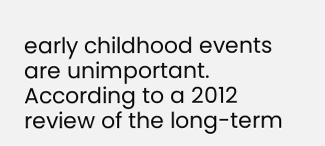early childhood events are unimportant.  According to a 2012 review of the long-term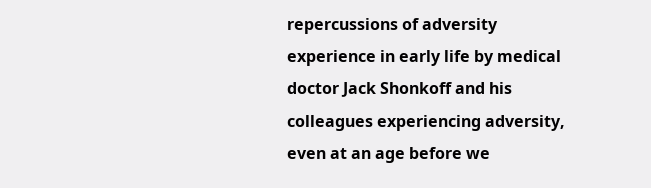repercussions of adversity experience in early life by medical doctor Jack Shonkoff and his colleagues experiencing adversity, even at an age before we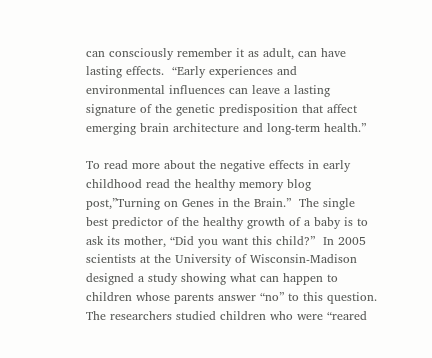can consciously remember it as adult, can have lasting effects.  “Early experiences and environmental influences can leave a lasting signature of the genetic predisposition that affect emerging brain architecture and long-term health.”

To read more about the negative effects in early childhood read the healthy memory blog post,”Turning on Genes in the Brain.”  The single best predictor of the healthy growth of a baby is to ask its mother, “Did you want this child?”  In 2005 scientists at the University of Wisconsin-Madison designed a study showing what can happen to children whose parents answer “no” to this question.  The researchers studied children who were “reared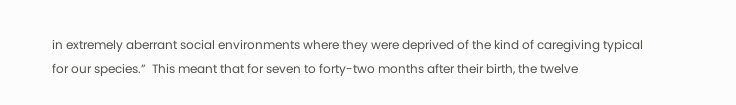in extremely aberrant social environments where they were deprived of the kind of caregiving typical for our species.”  This meant that for seven to forty-two months after their birth, the twelve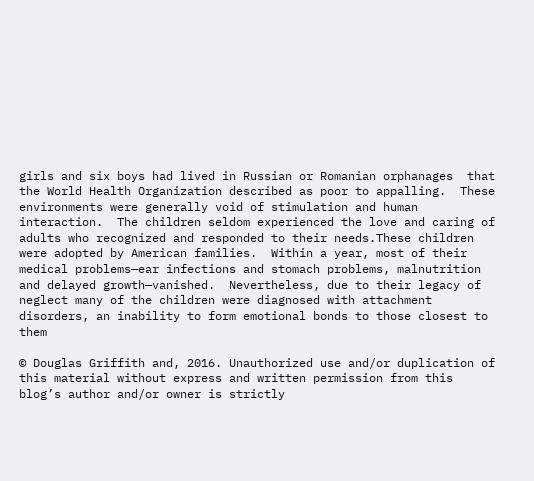girls and six boys had lived in Russian or Romanian orphanages  that the World Health Organization described as poor to appalling.  These environments were generally void of stimulation and human interaction.  The children seldom experienced the love and caring of adults who recognized and responded to their needs.These children were adopted by American families.  Within a year, most of their medical problems—ear infections and stomach problems, malnutrition and delayed growth—vanished.  Nevertheless, due to their legacy of neglect many of the children were diagnosed with attachment disorders, an inability to form emotional bonds to those closest to them

© Douglas Griffith and, 2016. Unauthorized use and/or duplication of this material without express and written permission from this blog’s author and/or owner is strictly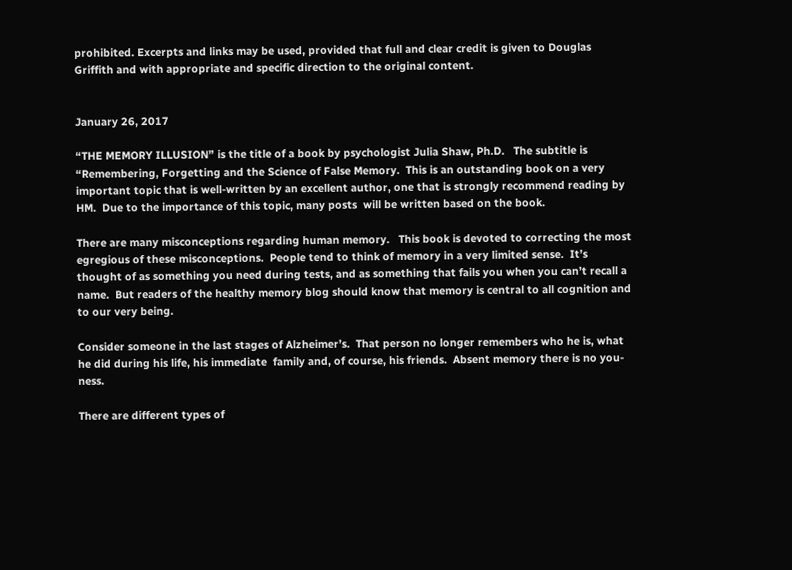prohibited. Excerpts and links may be used, provided that full and clear credit is given to Douglas Griffith and with appropriate and specific direction to the original content.


January 26, 2017

“THE MEMORY ILLUSION” is the title of a book by psychologist Julia Shaw, Ph.D.   The subtitle is “Remembering, Forgetting and the Science of False Memory.  This is an outstanding book on a very important topic that is well-written by an excellent author, one that is strongly recommend reading by HM.  Due to the importance of this topic, many posts  will be written based on the book.

There are many misconceptions regarding human memory.   This book is devoted to correcting the most egregious of these misconceptions.  People tend to think of memory in a very limited sense.  It’s thought of as something you need during tests, and as something that fails you when you can’t recall a name.  But readers of the healthy memory blog should know that memory is central to all cognition and to our very being.

Consider someone in the last stages of Alzheimer’s.  That person no longer remembers who he is, what he did during his life, his immediate  family and, of course, his friends.  Absent memory there is no you-ness.

There are different types of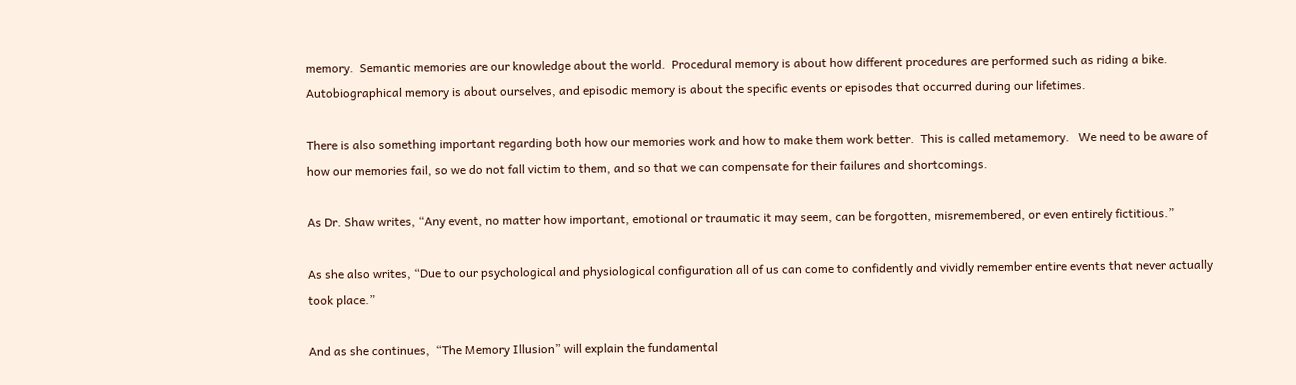memory.  Semantic memories are our knowledge about the world.  Procedural memory is about how different procedures are performed such as riding a bike.  Autobiographical memory is about ourselves, and episodic memory is about the specific events or episodes that occurred during our lifetimes.

There is also something important regarding both how our memories work and how to make them work better.  This is called metamemory.   We need to be aware of how our memories fail, so we do not fall victim to them, and so that we can compensate for their failures and shortcomings.

As Dr. Shaw writes, “Any event, no matter how important, emotional or traumatic it may seem, can be forgotten, misremembered, or even entirely fictitious.”

As she also writes, “Due to our psychological and physiological configuration all of us can come to confidently and vividly remember entire events that never actually took place.”

And as she continues,  “The Memory Illusion” will explain the fundamental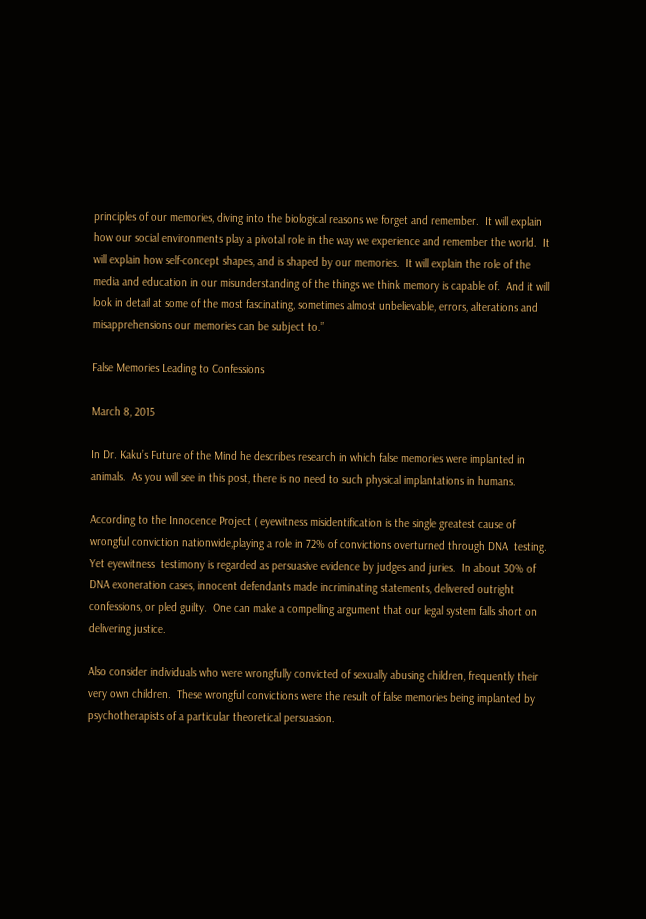principles of our memories, diving into the biological reasons we forget and remember.  It will explain how our social environments play a pivotal role in the way we experience and remember the world.  It will explain how self-concept shapes, and is shaped by our memories.  It will explain the role of the media and education in our misunderstanding of the things we think memory is capable of.  And it will look in detail at some of the most fascinating, sometimes almost unbelievable, errors, alterations and misapprehensions our memories can be subject to.”

False Memories Leading to Confessions

March 8, 2015

In Dr. Kaku’s Future of the Mind he describes research in which false memories were implanted in animals.  As you will see in this post, there is no need to such physical implantations in humans.

According to the Innocence Project ( eyewitness misidentification is the single greatest cause of wrongful conviction nationwide,playing a role in 72% of convictions overturned through DNA  testing.  Yet eyewitness  testimony is regarded as persuasive evidence by judges and juries.  In about 30% of DNA exoneration cases, innocent defendants made incriminating statements, delivered outright confessions, or pled guilty.  One can make a compelling argument that our legal system falls short on delivering justice.

Also consider individuals who were wrongfully convicted of sexually abusing children, frequently their very own children.  These wrongful convictions were the result of false memories being implanted by psychotherapists of a particular theoretical persuasion.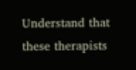Understand that these therapists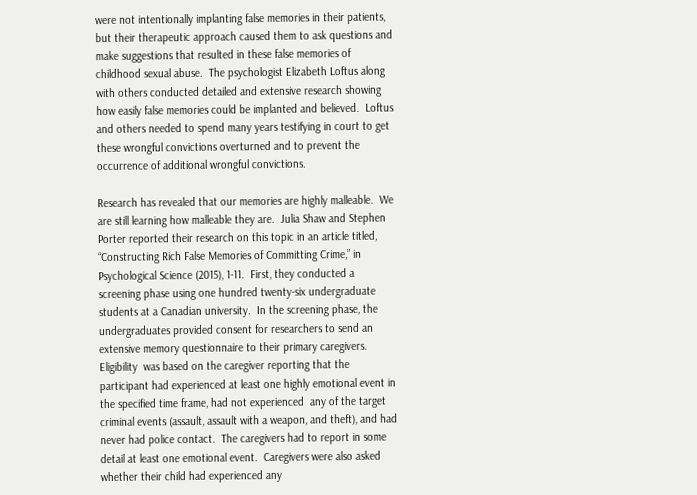were not intentionally implanting false memories in their patients, but their therapeutic approach caused them to ask questions and make suggestions that resulted in these false memories of childhood sexual abuse.  The psychologist Elizabeth Loftus along with others conducted detailed and extensive research showing how easily false memories could be implanted and believed.  Loftus and others needed to spend many years testifying in court to get these wrongful convictions overturned and to prevent the occurrence of additional wrongful convictions.

Research has revealed that our memories are highly malleable.  We are still learning how malleable they are.  Julia Shaw and Stephen Porter reported their research on this topic in an article titled, “Constructing Rich False Memories of Committing Crime,” in Psychological Science (2015), 1-11.  First, they conducted a screening phase using one hundred twenty-six undergraduate students at a Canadian university.  In the screening phase, the undergraduates provided consent for researchers to send an extensive memory questionnaire to their primary caregivers.  Eligibility  was based on the caregiver reporting that the participant had experienced at least one highly emotional event in the specified time frame, had not experienced  any of the target criminal events (assault, assault with a weapon, and theft), and had never had police contact.  The caregivers had to report in some detail at least one emotional event.  Caregivers were also asked  whether their child had experienced any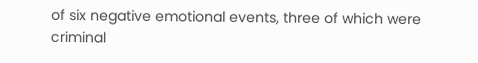of six negative emotional events, three of which were criminal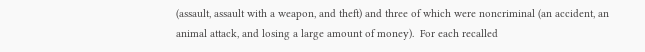(assault, assault with a weapon, and theft) and three of which were noncriminal (an accident, an animal attack, and losing a large amount of money).  For each recalled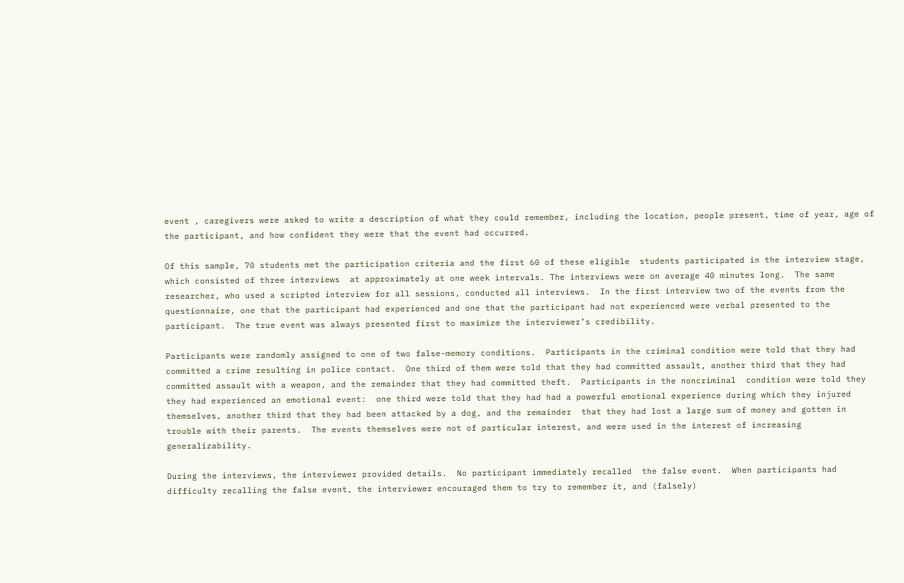event , caregivers were asked to write a description of what they could remember, including the location, people present, time of year, age of the participant, and how confident they were that the event had occurred.

Of this sample, 70 students met the participation criteria and the first 60 of these eligible  students participated in the interview stage, which consisted of three interviews  at approximately at one week intervals. The interviews were on average 40 minutes long.  The same researcher, who used a scripted interview for all sessions, conducted all interviews.  In the first interview two of the events from the questionnaire, one that the participant had experienced and one that the participant had not experienced were verbal presented to the participant.  The true event was always presented first to maximize the interviewer’s credibility.

Participants were randomly assigned to one of two false-memory conditions.  Participants in the criminal condition were told that they had committed a crime resulting in police contact.  One third of them were told that they had committed assault, another third that they had committed assault with a weapon, and the remainder that they had committed theft.  Participants in the noncriminal  condition were told they they had experienced an emotional event:  one third were told that they had had a powerful emotional experience during which they injured themselves, another third that they had been attacked by a dog, and the remainder  that they had lost a large sum of money and gotten in trouble with their parents.  The events themselves were not of particular interest, and were used in the interest of increasing generalizability.

During the interviews, the interviewer provided details.  No participant immediately recalled  the false event.  When participants had difficulty recalling the false event, the interviewer encouraged them to try to remember it, and (falsely)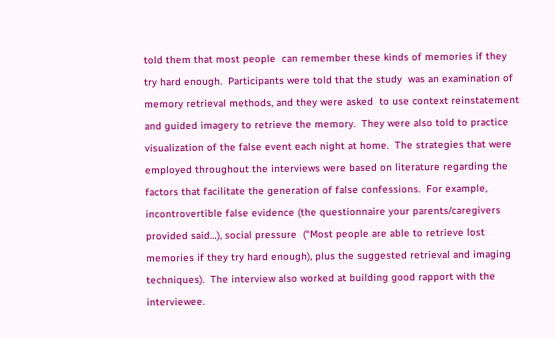told them that most people  can remember these kinds of memories if they try hard enough.  Participants were told that the study  was an examination of memory retrieval methods, and they were asked  to use context reinstatement and guided imagery to retrieve the memory.  They were also told to practice visualization of the false event each night at home.  The strategies that were employed throughout the interviews were based on literature regarding the factors that facilitate the generation of false confessions.  For example, incontrovertible false evidence (the questionnaire your parents/caregivers provided said…), social pressure  (“Most people are able to retrieve lost memories if they try hard enough), plus the suggested retrieval and imaging techniques).  The interview also worked at building good rapport with the interviewee.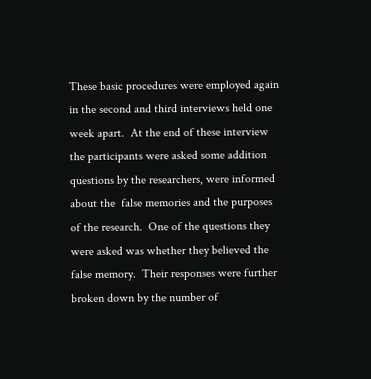These basic procedures were employed again in the second and third interviews held one week apart.  At the end of these interview the participants were asked some addition questions by the researchers, were informed about the  false memories and the purposes of the research.  One of the questions they were asked was whether they believed the false memory.  Their responses were further broken down by the number of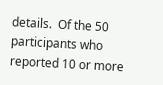details.  Of the 50 participants who reported 10 or more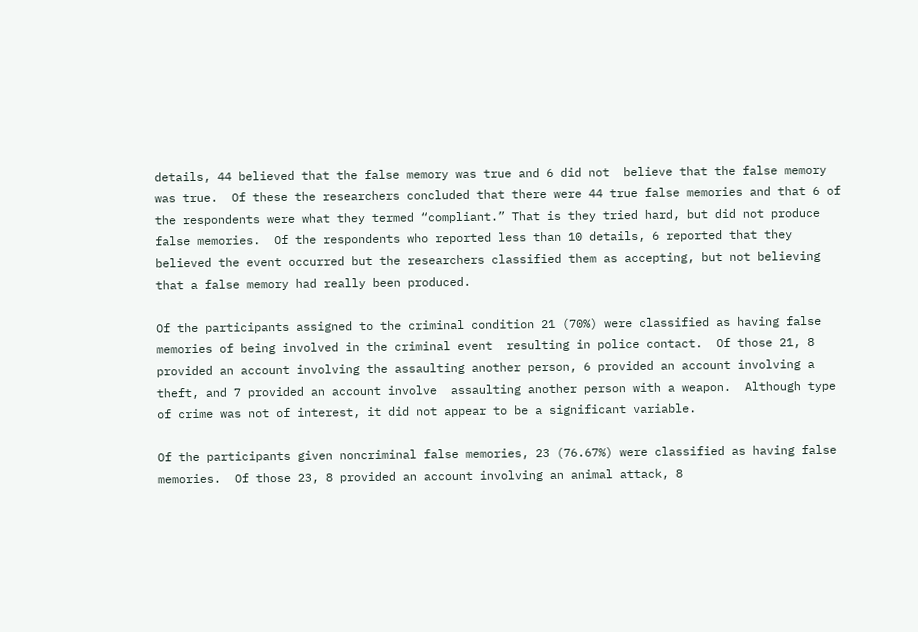details, 44 believed that the false memory was true and 6 did not  believe that the false memory was true.  Of these the researchers concluded that there were 44 true false memories and that 6 of the respondents were what they termed “compliant.” That is they tried hard, but did not produce false memories.  Of the respondents who reported less than 10 details, 6 reported that they believed the event occurred but the researchers classified them as accepting, but not believing that a false memory had really been produced.

Of the participants assigned to the criminal condition 21 (70%) were classified as having false memories of being involved in the criminal event  resulting in police contact.  Of those 21, 8 provided an account involving the assaulting another person, 6 provided an account involving a theft, and 7 provided an account involve  assaulting another person with a weapon.  Although type of crime was not of interest, it did not appear to be a significant variable.

Of the participants given noncriminal false memories, 23 (76.67%) were classified as having false memories.  Of those 23, 8 provided an account involving an animal attack, 8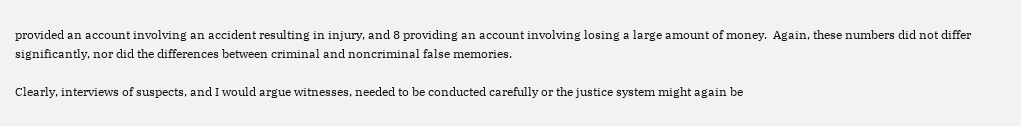provided an account involving an accident resulting in injury, and 8 providing an account involving losing a large amount of money.  Again, these numbers did not differ significantly, nor did the differences between criminal and noncriminal false memories.

Clearly, interviews of suspects, and I would argue witnesses, needed to be conducted carefully or the justice system might again be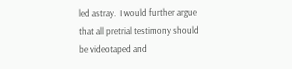led astray.  I would further argue that all pretrial testimony should be videotaped and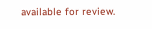available for review.